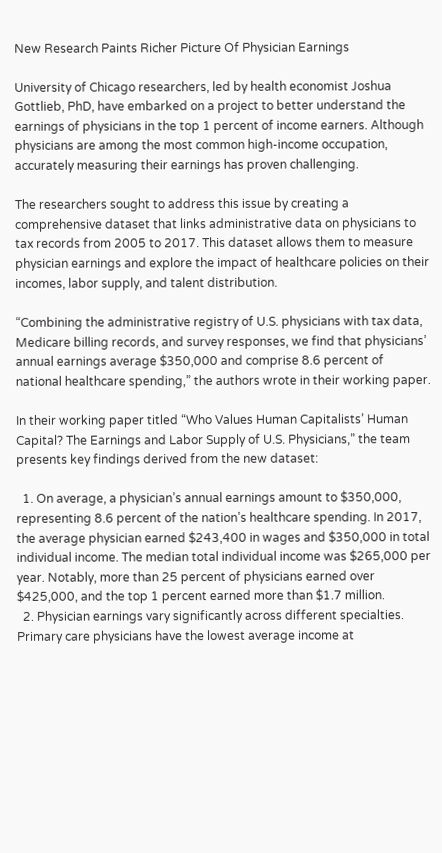New Research Paints Richer Picture Of Physician Earnings

University of Chicago researchers, led by health economist Joshua Gottlieb, PhD, have embarked on a project to better understand the earnings of physicians in the top 1 percent of income earners. Although physicians are among the most common high-income occupation, accurately measuring their earnings has proven challenging.

The researchers sought to address this issue by creating a comprehensive dataset that links administrative data on physicians to tax records from 2005 to 2017. This dataset allows them to measure physician earnings and explore the impact of healthcare policies on their incomes, labor supply, and talent distribution.

“Combining the administrative registry of U.S. physicians with tax data, Medicare billing records, and survey responses, we find that physicians’ annual earnings average $350,000 and comprise 8.6 percent of national healthcare spending,” the authors wrote in their working paper.

In their working paper titled “Who Values Human Capitalists’ Human Capital? The Earnings and Labor Supply of U.S. Physicians,” the team presents key findings derived from the new dataset:

  1. On average, a physician’s annual earnings amount to $350,000, representing 8.6 percent of the nation’s healthcare spending. In 2017, the average physician earned $243,400 in wages and $350,000 in total individual income. The median total individual income was $265,000 per year. Notably, more than 25 percent of physicians earned over $425,000, and the top 1 percent earned more than $1.7 million.
  2. Physician earnings vary significantly across different specialties. Primary care physicians have the lowest average income at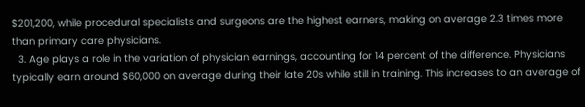$201,200, while procedural specialists and surgeons are the highest earners, making on average 2.3 times more than primary care physicians.
  3. Age plays a role in the variation of physician earnings, accounting for 14 percent of the difference. Physicians typically earn around $60,000 on average during their late 20s while still in training. This increases to an average of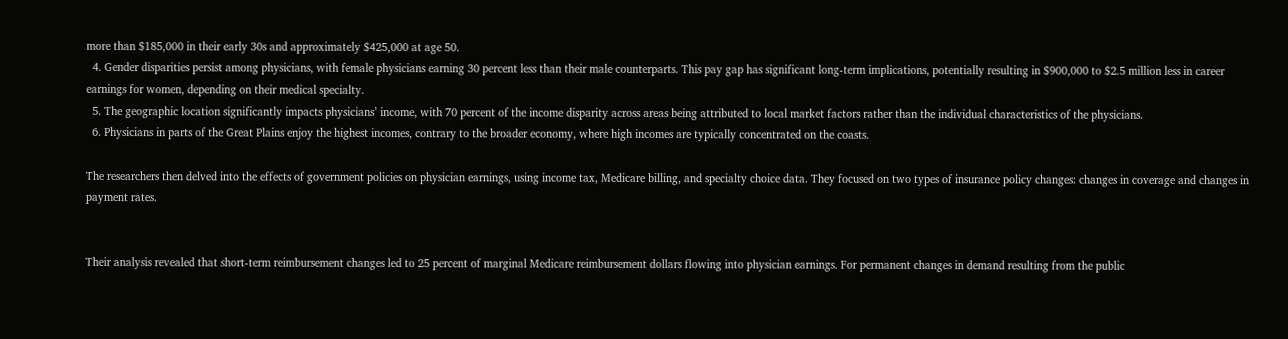more than $185,000 in their early 30s and approximately $425,000 at age 50.
  4. Gender disparities persist among physicians, with female physicians earning 30 percent less than their male counterparts. This pay gap has significant long-term implications, potentially resulting in $900,000 to $2.5 million less in career earnings for women, depending on their medical specialty.
  5. The geographic location significantly impacts physicians’ income, with 70 percent of the income disparity across areas being attributed to local market factors rather than the individual characteristics of the physicians.
  6. Physicians in parts of the Great Plains enjoy the highest incomes, contrary to the broader economy, where high incomes are typically concentrated on the coasts.

The researchers then delved into the effects of government policies on physician earnings, using income tax, Medicare billing, and specialty choice data. They focused on two types of insurance policy changes: changes in coverage and changes in payment rates.


Their analysis revealed that short-term reimbursement changes led to 25 percent of marginal Medicare reimbursement dollars flowing into physician earnings. For permanent changes in demand resulting from the public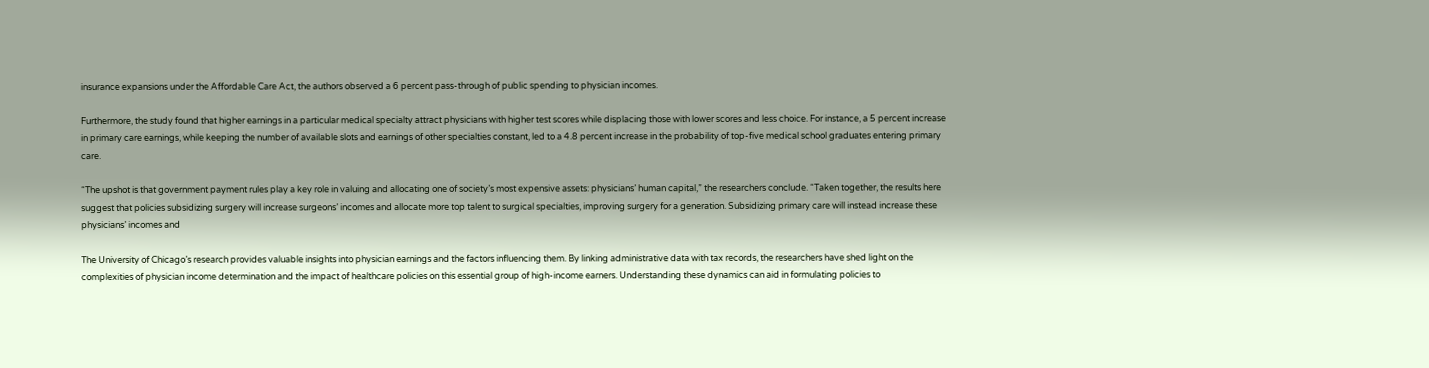insurance expansions under the Affordable Care Act, the authors observed a 6 percent pass-through of public spending to physician incomes.

Furthermore, the study found that higher earnings in a particular medical specialty attract physicians with higher test scores while displacing those with lower scores and less choice. For instance, a 5 percent increase in primary care earnings, while keeping the number of available slots and earnings of other specialties constant, led to a 4.8 percent increase in the probability of top-five medical school graduates entering primary care.

“The upshot is that government payment rules play a key role in valuing and allocating one of society’s most expensive assets: physicians’ human capital,” the researchers conclude. “Taken together, the results here suggest that policies subsidizing surgery will increase surgeons’ incomes and allocate more top talent to surgical specialties, improving surgery for a generation. Subsidizing primary care will instead increase these physicians’ incomes and

The University of Chicago’s research provides valuable insights into physician earnings and the factors influencing them. By linking administrative data with tax records, the researchers have shed light on the complexities of physician income determination and the impact of healthcare policies on this essential group of high-income earners. Understanding these dynamics can aid in formulating policies to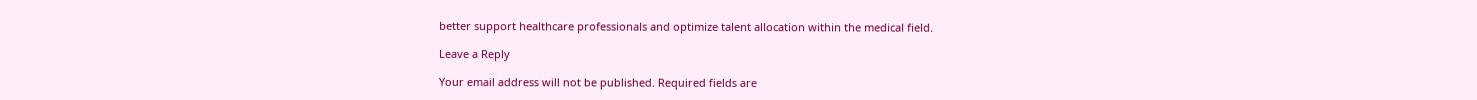better support healthcare professionals and optimize talent allocation within the medical field.

Leave a Reply

Your email address will not be published. Required fields are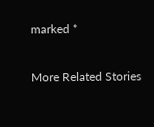marked *

More Related Stories